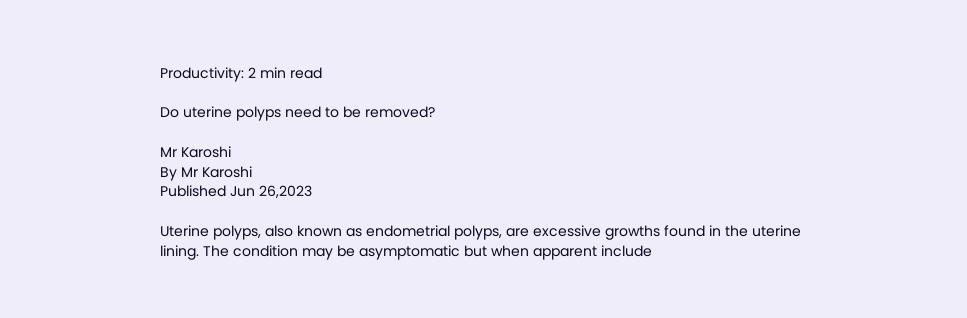Productivity: 2 min read

Do uterine polyps need to be removed?

Mr Karoshi
By Mr Karoshi
Published Jun 26,2023

Uterine polyps, also known as endometrial polyps, are excessive growths found in the uterine lining. The condition may be asymptomatic but when apparent include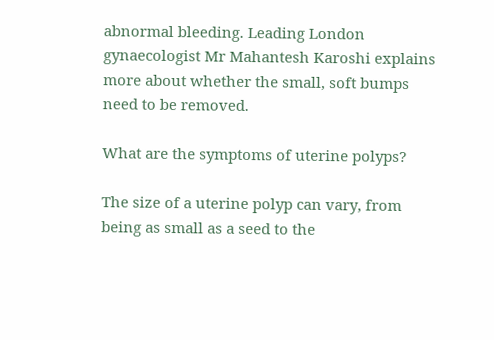abnormal bleeding. Leading London gynaecologist Mr Mahantesh Karoshi explains more about whether the small, soft bumps need to be removed.

What are the symptoms of uterine polyps?

The size of a uterine polyp can vary, from being as small as a seed to the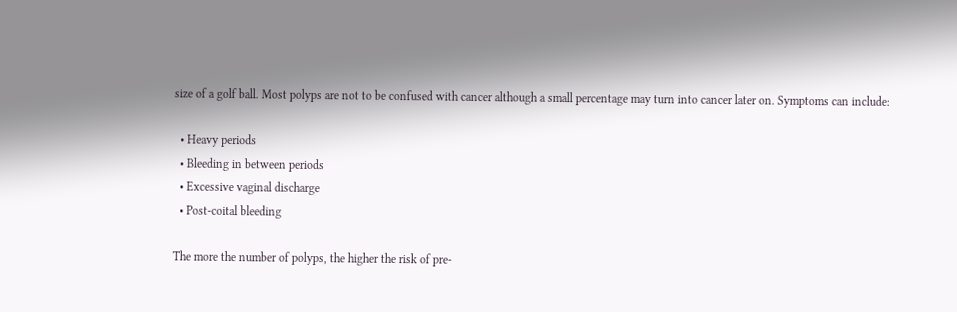size of a golf ball. Most polyps are not to be confused with cancer although a small percentage may turn into cancer later on. Symptoms can include:

  • Heavy periods
  • Bleeding in between periods
  • Excessive vaginal discharge
  • Post-coital bleeding

The more the number of polyps, the higher the risk of pre-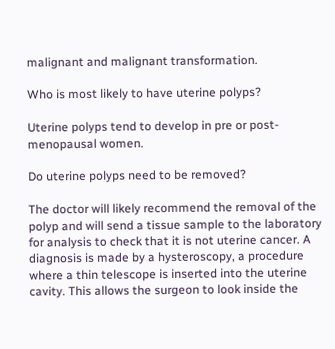malignant and malignant transformation.

Who is most likely to have uterine polyps?

Uterine polyps tend to develop in pre or post-menopausal women.

Do uterine polyps need to be removed?

The doctor will likely recommend the removal of the polyp and will send a tissue sample to the laboratory for analysis to check that it is not uterine cancer. A diagnosis is made by a hysteroscopy, a procedure where a thin telescope is inserted into the uterine cavity. This allows the surgeon to look inside the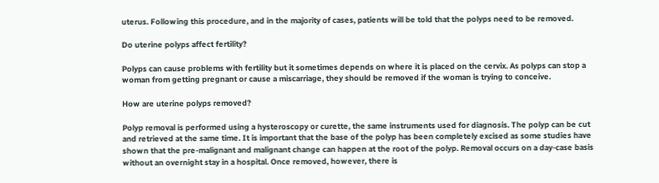uterus. Following this procedure, and in the majority of cases, patients will be told that the polyps need to be removed.

Do uterine polyps affect fertility?

Polyps can cause problems with fertility but it sometimes depends on where it is placed on the cervix. As polyps can stop a woman from getting pregnant or cause a miscarriage, they should be removed if the woman is trying to conceive.

How are uterine polyps removed?

Polyp removal is performed using a hysteroscopy or curette, the same instruments used for diagnosis. The polyp can be cut and retrieved at the same time. It is important that the base of the polyp has been completely excised as some studies have shown that the pre-malignant and malignant change can happen at the root of the polyp. Removal occurs on a day-case basis without an overnight stay in a hospital. Once removed, however, there is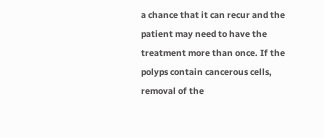a chance that it can recur and the patient may need to have the treatment more than once. If the polyps contain cancerous cells, removal of the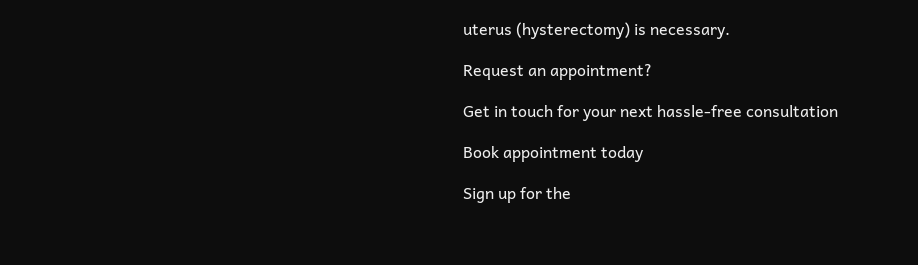uterus (hysterectomy) is necessary.

Request an appointment?

Get in touch for your next hassle-free consultation

Book appointment today

Sign up for the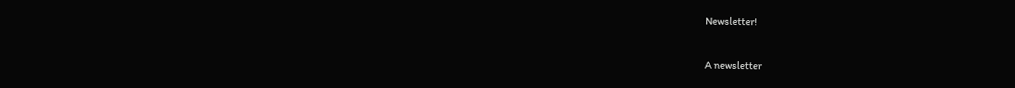Newsletter!

A newsletter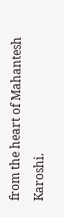from the heart of Mahantesh Karoshi.